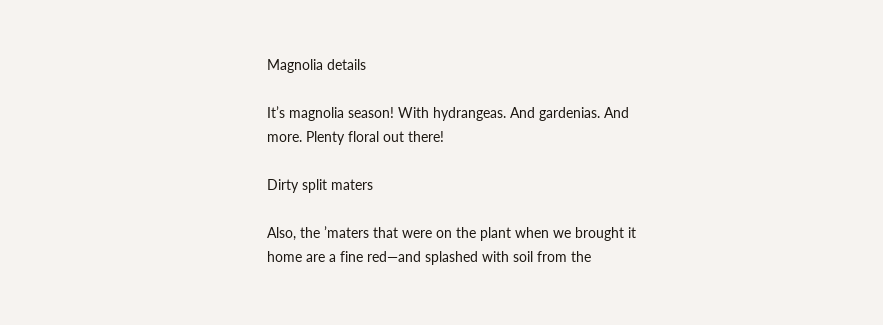Magnolia details

It’s magnolia season! With hydrangeas. And gardenias. And more. Plenty floral out there!

Dirty split maters

Also, the ’maters that were on the plant when we brought it home are a fine red—and splashed with soil from the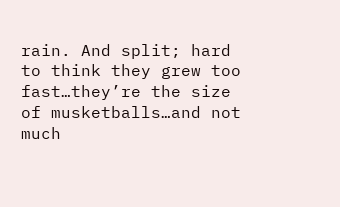rain. And split; hard to think they grew too fast…they’re the size of musketballs…and not much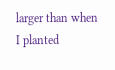larger than when I planted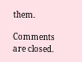them.

Comments are closed.